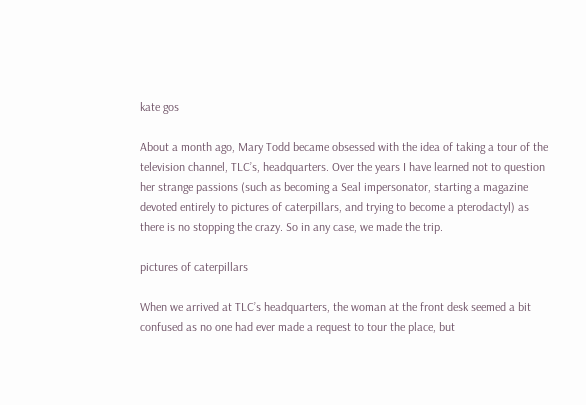kate gos

About a month ago, Mary Todd became obsessed with the idea of taking a tour of the television channel, TLC’s, headquarters. Over the years I have learned not to question her strange passions (such as becoming a Seal impersonator, starting a magazine devoted entirely to pictures of caterpillars, and trying to become a pterodactyl) as there is no stopping the crazy. So in any case, we made the trip.

pictures of caterpillars

When we arrived at TLC’s headquarters, the woman at the front desk seemed a bit confused as no one had ever made a request to tour the place, but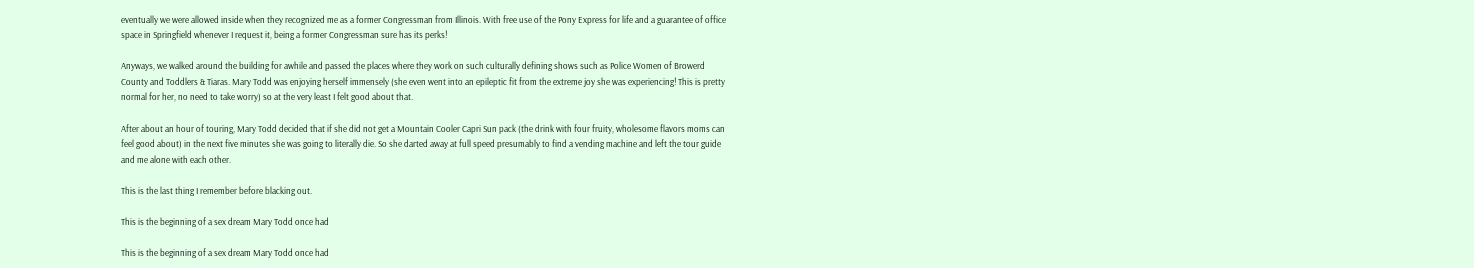eventually we were allowed inside when they recognized me as a former Congressman from Illinois. With free use of the Pony Express for life and a guarantee of office space in Springfield whenever I request it, being a former Congressman sure has its perks!

Anyways, we walked around the building for awhile and passed the places where they work on such culturally defining shows such as Police Women of Browerd County and Toddlers & Tiaras. Mary Todd was enjoying herself immensely (she even went into an epileptic fit from the extreme joy she was experiencing! This is pretty normal for her, no need to take worry) so at the very least I felt good about that.

After about an hour of touring, Mary Todd decided that if she did not get a Mountain Cooler Capri Sun pack (the drink with four fruity, wholesome flavors moms can feel good about) in the next five minutes she was going to literally die. So she darted away at full speed presumably to find a vending machine and left the tour guide and me alone with each other.

This is the last thing I remember before blacking out.

This is the beginning of a sex dream Mary Todd once had

This is the beginning of a sex dream Mary Todd once had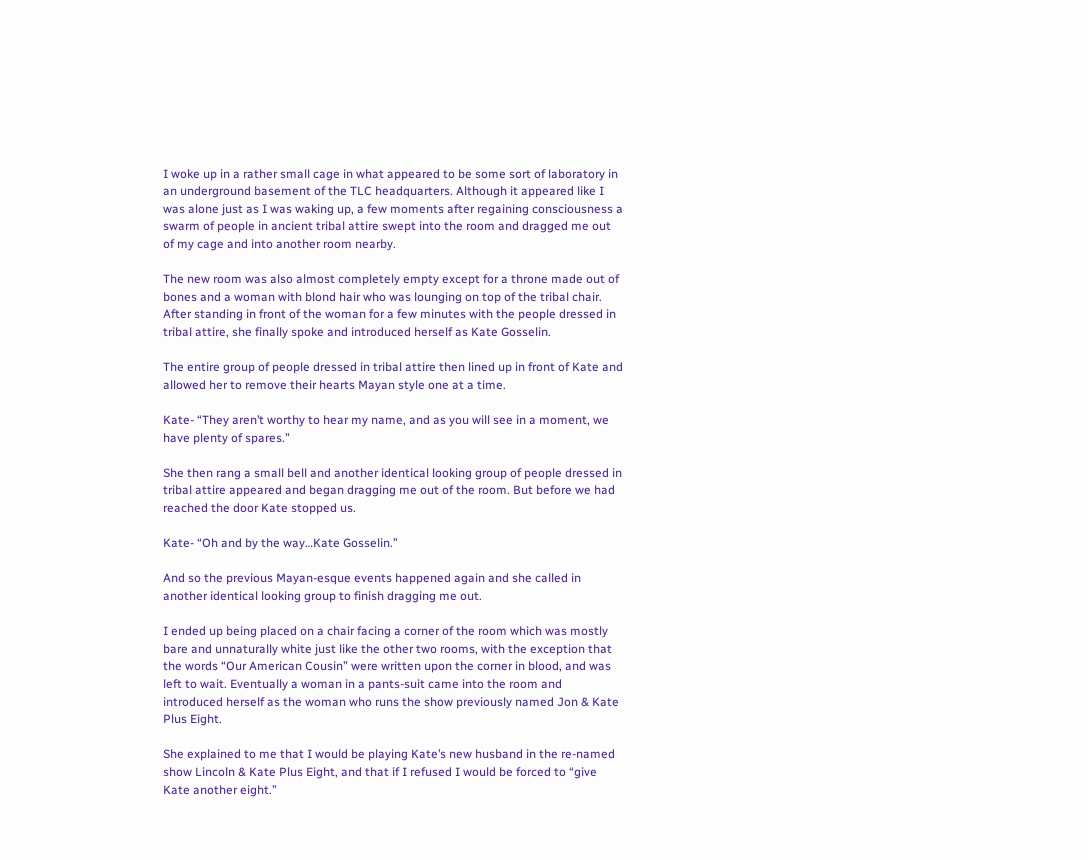I woke up in a rather small cage in what appeared to be some sort of laboratory in an underground basement of the TLC headquarters. Although it appeared like I was alone just as I was waking up, a few moments after regaining consciousness a swarm of people in ancient tribal attire swept into the room and dragged me out of my cage and into another room nearby.

The new room was also almost completely empty except for a throne made out of bones and a woman with blond hair who was lounging on top of the tribal chair. After standing in front of the woman for a few minutes with the people dressed in tribal attire, she finally spoke and introduced herself as Kate Gosselin.

The entire group of people dressed in tribal attire then lined up in front of Kate and allowed her to remove their hearts Mayan style one at a time.

Kate- “They aren’t worthy to hear my name, and as you will see in a moment, we have plenty of spares.”

She then rang a small bell and another identical looking group of people dressed in tribal attire appeared and began dragging me out of the room. But before we had reached the door Kate stopped us.

Kate- “Oh and by the way…Kate Gosselin.”

And so the previous Mayan-esque events happened again and she called in another identical looking group to finish dragging me out.

I ended up being placed on a chair facing a corner of the room which was mostly bare and unnaturally white just like the other two rooms, with the exception that the words “Our American Cousin” were written upon the corner in blood, and was left to wait. Eventually a woman in a pants-suit came into the room and introduced herself as the woman who runs the show previously named Jon & Kate Plus Eight.

She explained to me that I would be playing Kate’s new husband in the re-named show Lincoln & Kate Plus Eight, and that if I refused I would be forced to “give Kate another eight.”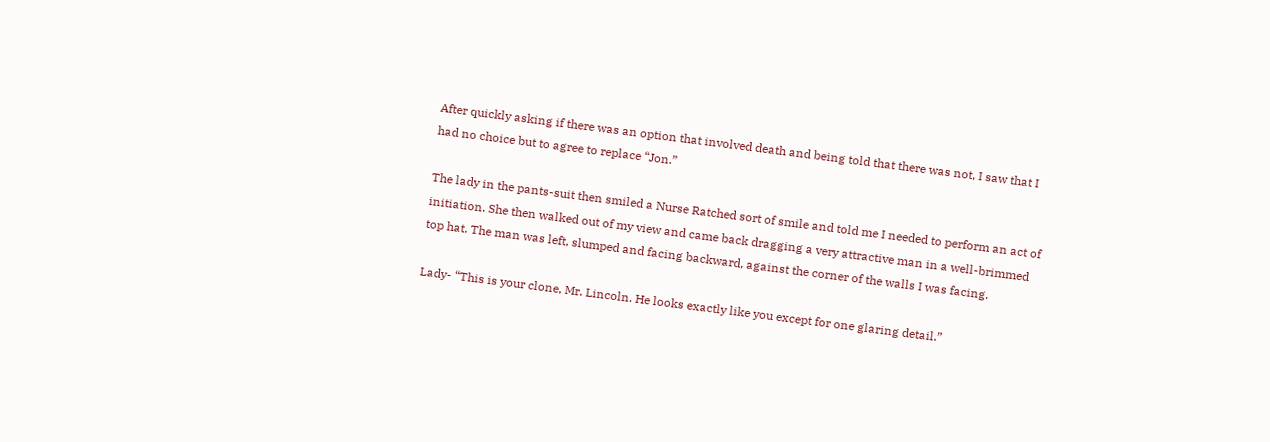After quickly asking if there was an option that involved death and being told that there was not, I saw that I had no choice but to agree to replace “Jon.”

The lady in the pants-suit then smiled a Nurse Ratched sort of smile and told me I needed to perform an act of initiation. She then walked out of my view and came back dragging a very attractive man in a well-brimmed top hat. The man was left, slumped and facing backward, against the corner of the walls I was facing.

Lady- “This is your clone, Mr. Lincoln. He looks exactly like you except for one glaring detail.”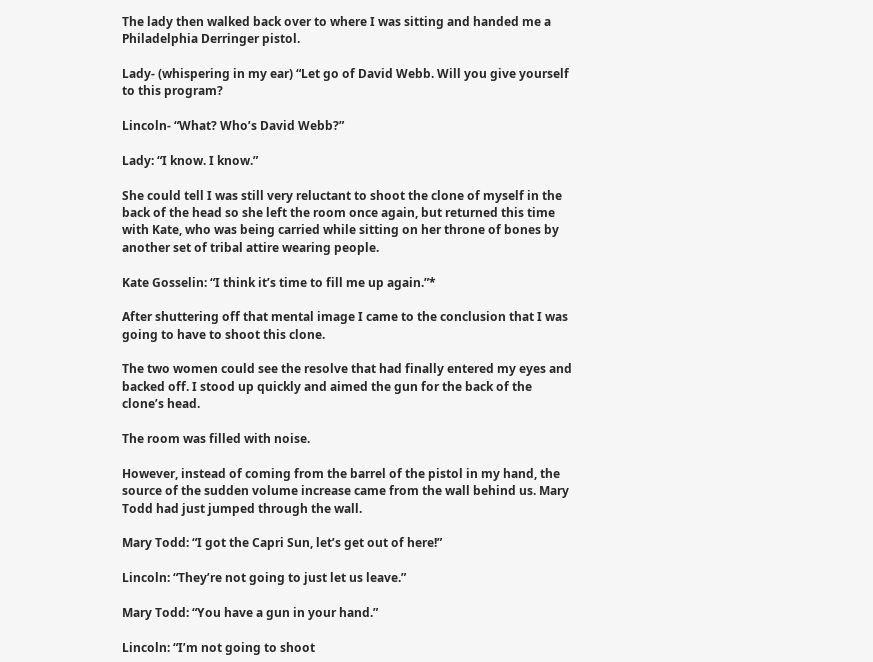The lady then walked back over to where I was sitting and handed me a Philadelphia Derringer pistol.

Lady- (whispering in my ear) “Let go of David Webb. Will you give yourself to this program?

Lincoln- “What? Who’s David Webb?”

Lady: “I know. I know.”

She could tell I was still very reluctant to shoot the clone of myself in the back of the head so she left the room once again, but returned this time with Kate, who was being carried while sitting on her throne of bones by another set of tribal attire wearing people.

Kate Gosselin: “I think it’s time to fill me up again.”*

After shuttering off that mental image I came to the conclusion that I was going to have to shoot this clone.

The two women could see the resolve that had finally entered my eyes and backed off. I stood up quickly and aimed the gun for the back of the clone’s head.

The room was filled with noise.

However, instead of coming from the barrel of the pistol in my hand, the source of the sudden volume increase came from the wall behind us. Mary Todd had just jumped through the wall.

Mary Todd: “I got the Capri Sun, let’s get out of here!”

Lincoln: “They’re not going to just let us leave.”

Mary Todd: “You have a gun in your hand.”

Lincoln: “I’m not going to shoot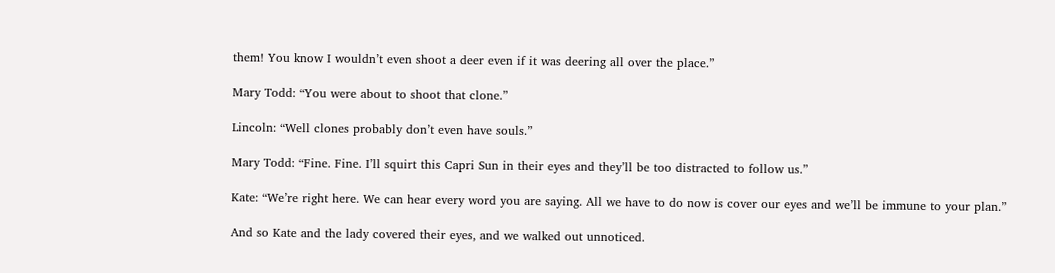them! You know I wouldn’t even shoot a deer even if it was deering all over the place.”

Mary Todd: “You were about to shoot that clone.”

Lincoln: “Well clones probably don’t even have souls.”

Mary Todd: “Fine. Fine. I’ll squirt this Capri Sun in their eyes and they’ll be too distracted to follow us.”

Kate: “We’re right here. We can hear every word you are saying. All we have to do now is cover our eyes and we’ll be immune to your plan.”

And so Kate and the lady covered their eyes, and we walked out unnoticed.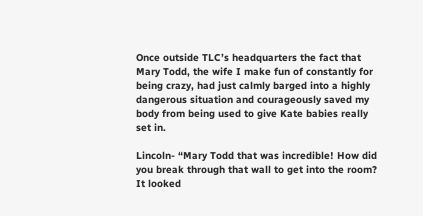Once outside TLC’s headquarters the fact that Mary Todd, the wife I make fun of constantly for being crazy, had just calmly barged into a highly dangerous situation and courageously saved my body from being used to give Kate babies really set in.

Lincoln- “Mary Todd that was incredible! How did you break through that wall to get into the room? It looked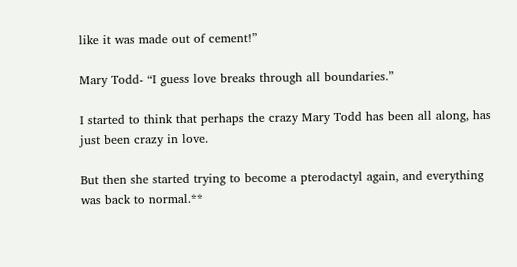like it was made out of cement!”

Mary Todd- “I guess love breaks through all boundaries.”

I started to think that perhaps the crazy Mary Todd has been all along, has just been crazy in love.

But then she started trying to become a pterodactyl again, and everything was back to normal.**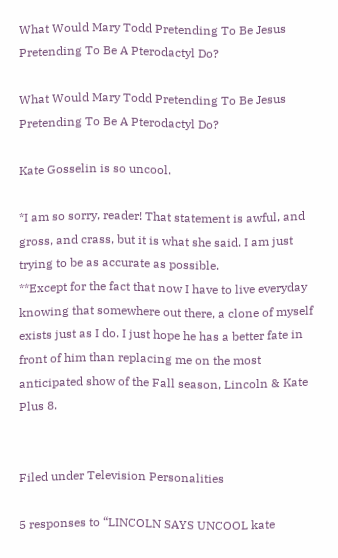What Would Mary Todd Pretending To Be Jesus Pretending To Be A Pterodactyl Do?

What Would Mary Todd Pretending To Be Jesus Pretending To Be A Pterodactyl Do?

Kate Gosselin is so uncool.

*I am so sorry, reader! That statement is awful, and gross, and crass, but it is what she said. I am just trying to be as accurate as possible.
**Except for the fact that now I have to live everyday knowing that somewhere out there, a clone of myself exists just as I do. I just hope he has a better fate in front of him than replacing me on the most anticipated show of the Fall season, Lincoln & Kate Plus 8.


Filed under Television Personalities

5 responses to “LINCOLN SAYS UNCOOL kate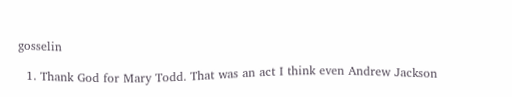gosselin

  1. Thank God for Mary Todd. That was an act I think even Andrew Jackson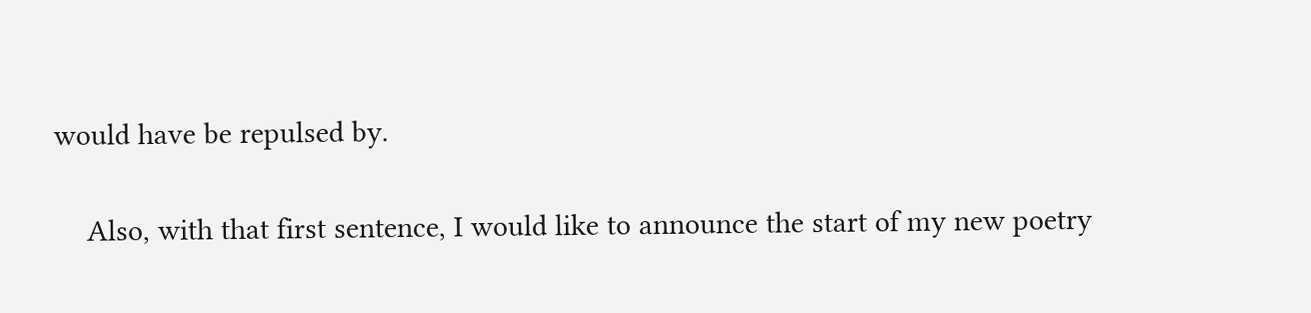would have be repulsed by.

    Also, with that first sentence, I would like to announce the start of my new poetry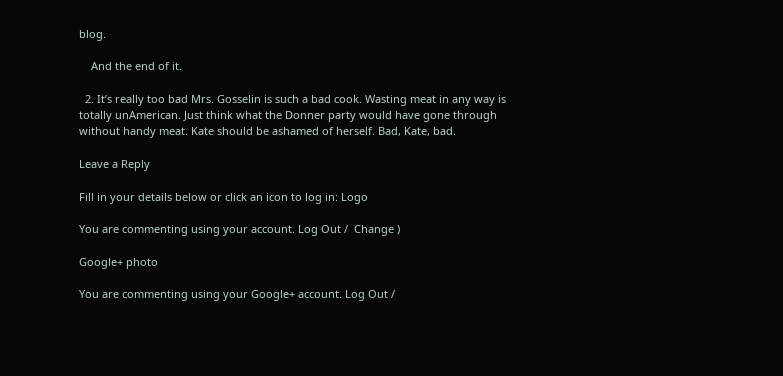blog.

    And the end of it.

  2. It’s really too bad Mrs. Gosselin is such a bad cook. Wasting meat in any way is totally unAmerican. Just think what the Donner party would have gone through without handy meat. Kate should be ashamed of herself. Bad, Kate, bad.

Leave a Reply

Fill in your details below or click an icon to log in: Logo

You are commenting using your account. Log Out /  Change )

Google+ photo

You are commenting using your Google+ account. Log Out /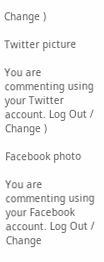Change )

Twitter picture

You are commenting using your Twitter account. Log Out /  Change )

Facebook photo

You are commenting using your Facebook account. Log Out /  Change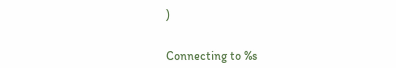)


Connecting to %s